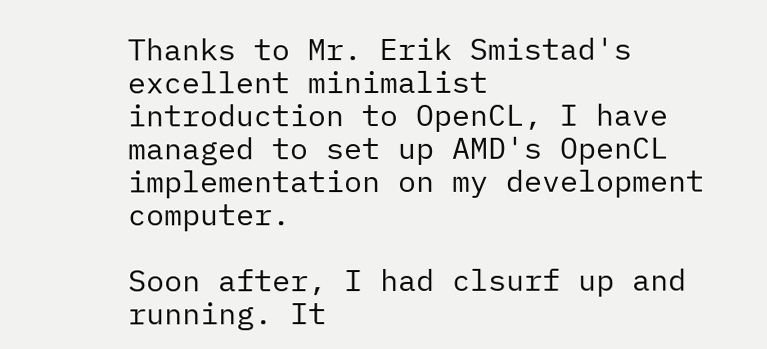Thanks to Mr. Erik Smistad's excellent minimalist introduction to OpenCL, I have managed to set up AMD's OpenCL implementation on my development computer.

Soon after, I had clsurf up and running. It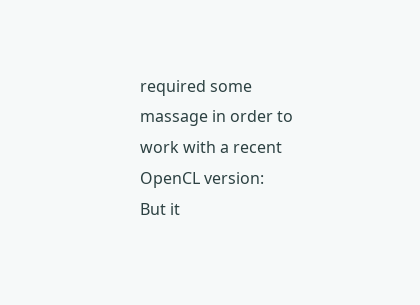required some massage in order to work with a recent OpenCL version:
But it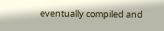eventually compiled and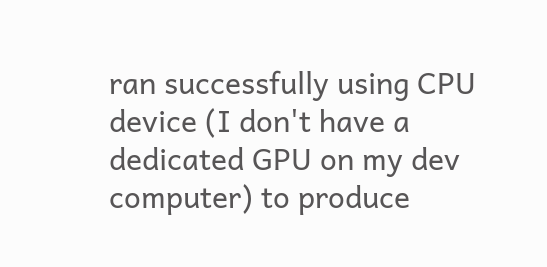ran successfully using CPU device (I don't have a dedicated GPU on my dev computer) to produce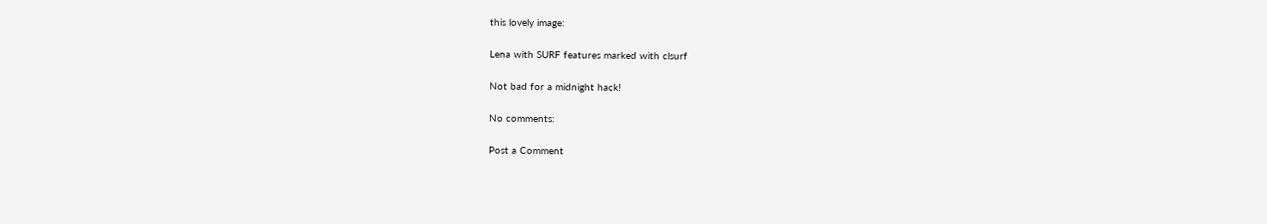this lovely image:

Lena with SURF features marked with clsurf

Not bad for a midnight hack!

No comments:

Post a Comment